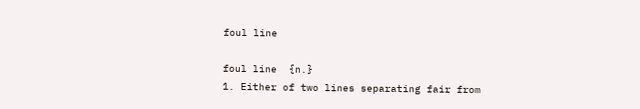foul line

foul line  {n.}
1. Either of two lines separating fair from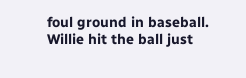foul ground in baseball.
Willie hit the ball just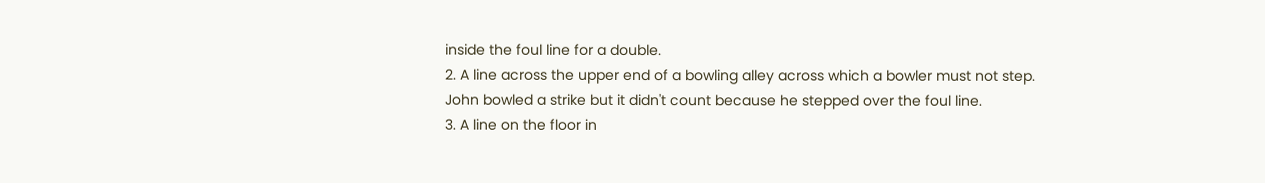inside the foul line for a double.
2. A line across the upper end of a bowling alley across which a bowler must not step.
John bowled a strike but it didn't count because he stepped over the foul line.
3. A line on the floor in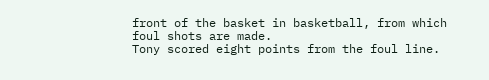front of the basket in basketball, from which foul shots are made.
Tony scored eight points from the foul line.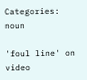Categories: noun

'foul line' on video